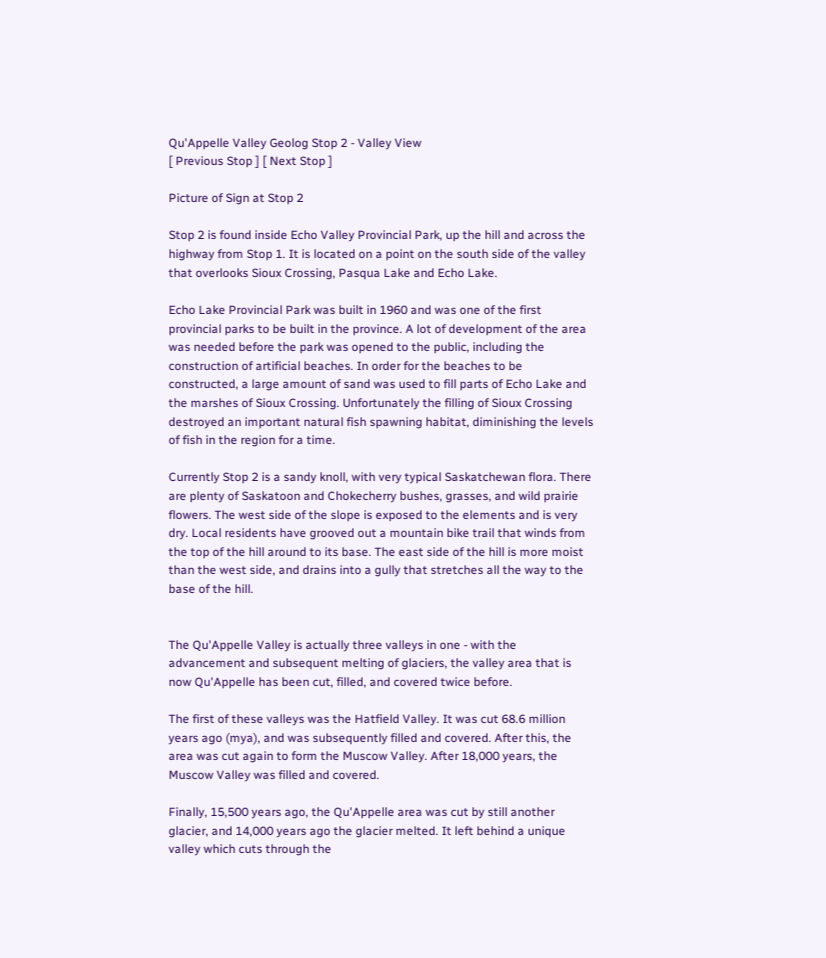Qu'Appelle Valley Geolog Stop 2 - Valley View
[ Previous Stop ] [ Next Stop ]

Picture of Sign at Stop 2

Stop 2 is found inside Echo Valley Provincial Park, up the hill and across the highway from Stop 1. It is located on a point on the south side of the valley that overlooks Sioux Crossing, Pasqua Lake and Echo Lake.

Echo Lake Provincial Park was built in 1960 and was one of the first provincial parks to be built in the province. A lot of development of the area was needed before the park was opened to the public, including the construction of artificial beaches. In order for the beaches to be constructed, a large amount of sand was used to fill parts of Echo Lake and the marshes of Sioux Crossing. Unfortunately the filling of Sioux Crossing destroyed an important natural fish spawning habitat, diminishing the levels of fish in the region for a time.

Currently Stop 2 is a sandy knoll, with very typical Saskatchewan flora. There are plenty of Saskatoon and Chokecherry bushes, grasses, and wild prairie flowers. The west side of the slope is exposed to the elements and is very dry. Local residents have grooved out a mountain bike trail that winds from the top of the hill around to its base. The east side of the hill is more moist than the west side, and drains into a gully that stretches all the way to the base of the hill.


The Qu'Appelle Valley is actually three valleys in one - with the advancement and subsequent melting of glaciers, the valley area that is now Qu'Appelle has been cut, filled, and covered twice before.

The first of these valleys was the Hatfield Valley. It was cut 68.6 million years ago (mya), and was subsequently filled and covered. After this, the area was cut again to form the Muscow Valley. After 18,000 years, the Muscow Valley was filled and covered.

Finally, 15,500 years ago, the Qu'Appelle area was cut by still another glacier, and 14,000 years ago the glacier melted. It left behind a unique valley which cuts through the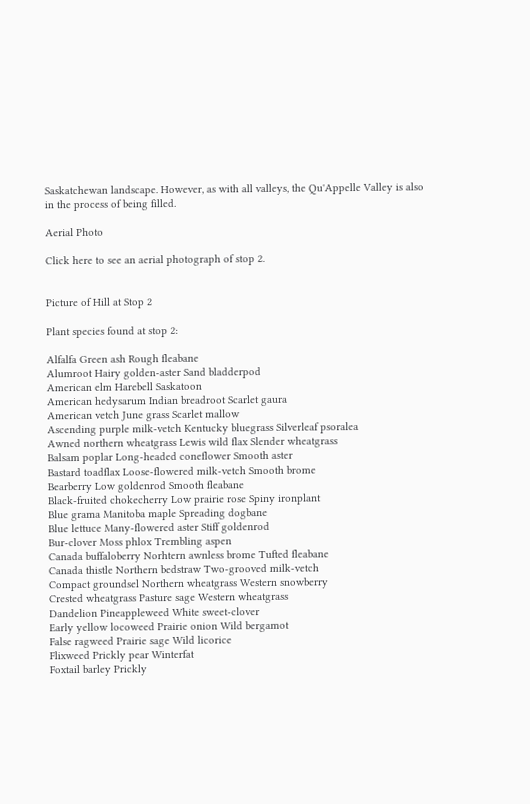Saskatchewan landscape. However, as with all valleys, the Qu'Appelle Valley is also in the process of being filled.

Aerial Photo

Click here to see an aerial photograph of stop 2.


Picture of Hill at Stop 2

Plant species found at stop 2:

Alfalfa Green ash Rough fleabane
Alumroot Hairy golden-aster Sand bladderpod
American elm Harebell Saskatoon
American hedysarum Indian breadroot Scarlet gaura
American vetch June grass Scarlet mallow
Ascending purple milk-vetch Kentucky bluegrass Silverleaf psoralea
Awned northern wheatgrass Lewis wild flax Slender wheatgrass
Balsam poplar Long-headed coneflower Smooth aster
Bastard toadflax Loose-flowered milk-vetch Smooth brome
Bearberry Low goldenrod Smooth fleabane
Black-fruited chokecherry Low prairie rose Spiny ironplant
Blue grama Manitoba maple Spreading dogbane
Blue lettuce Many-flowered aster Stiff goldenrod
Bur-clover Moss phlox Trembling aspen
Canada buffaloberry Norhtern awnless brome Tufted fleabane
Canada thistle Northern bedstraw Two-grooved milk-vetch
Compact groundsel Northern wheatgrass Western snowberry
Crested wheatgrass Pasture sage Western wheatgrass
Dandelion Pineappleweed White sweet-clover
Early yellow locoweed Prairie onion Wild bergamot
False ragweed Prairie sage Wild licorice
Flixweed Prickly pear Winterfat
Foxtail barley Prickly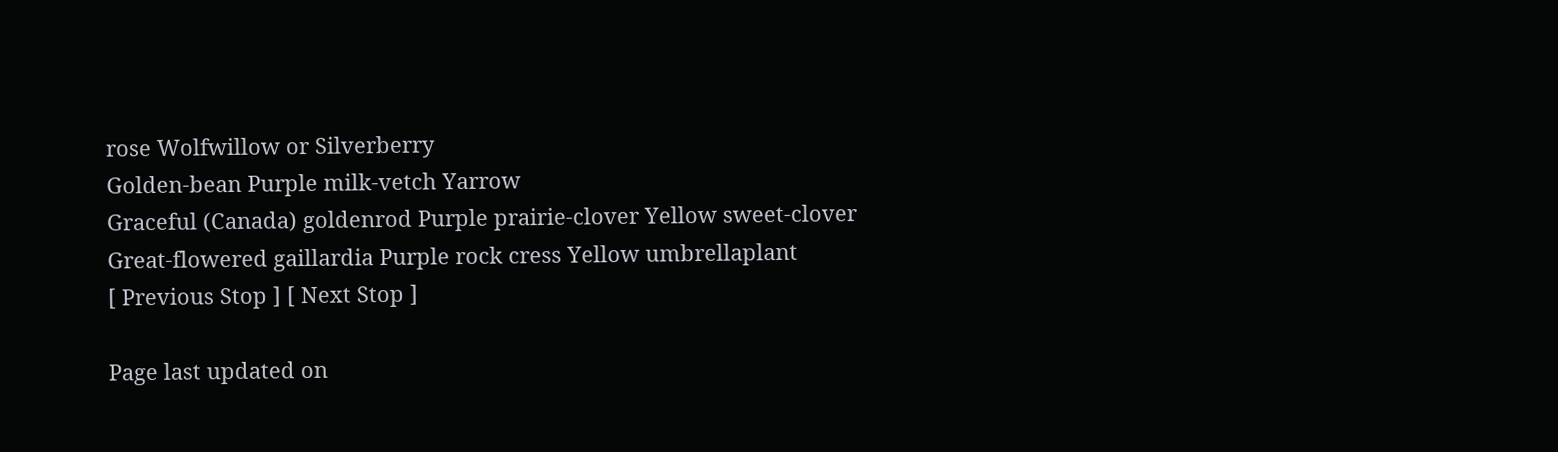rose Wolfwillow or Silverberry
Golden-bean Purple milk-vetch Yarrow
Graceful (Canada) goldenrod Purple prairie-clover Yellow sweet-clover
Great-flowered gaillardia Purple rock cress Yellow umbrellaplant
[ Previous Stop ] [ Next Stop ]

Page last updated on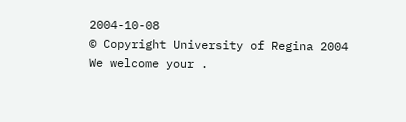2004-10-08
© Copyright University of Regina 2004
We welcome your .